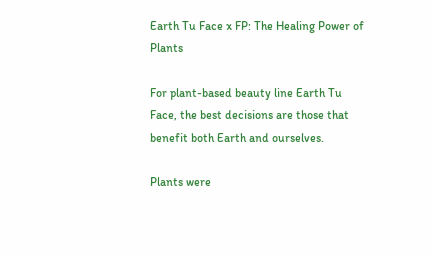Earth Tu Face x FP: The Healing Power of Plants

For plant-based beauty line Earth Tu Face, the best decisions are those that benefit both Earth and ourselves.

Plants were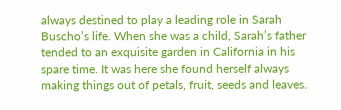always destined to play a leading role in Sarah Buscho’s life. When she was a child, Sarah’s father tended to an exquisite garden in California in his spare time. It was here she found herself always making things out of petals, fruit, seeds and leaves.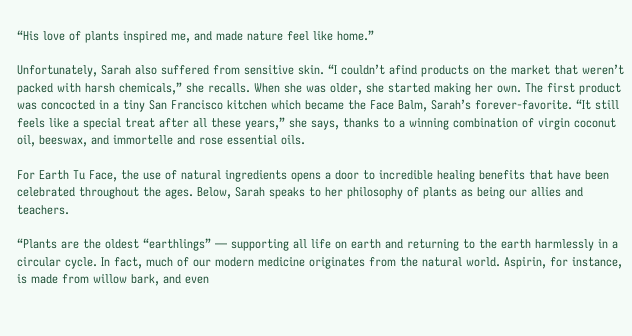“His love of plants inspired me, and made nature feel like home.”

Unfortunately, Sarah also suffered from sensitive skin. “I couldn’t afind products on the market that weren’t packed with harsh chemicals,” she recalls. When she was older, she started making her own. The first product was concocted in a tiny San Francisco kitchen which became the Face Balm, Sarah’s forever-favorite. “It still feels like a special treat after all these years,” she says, thanks to a winning combination of virgin coconut oil, beeswax, and immortelle and rose essential oils.

For Earth Tu Face, the use of natural ingredients opens a door to incredible healing benefits that have been celebrated throughout the ages. Below, Sarah speaks to her philosophy of plants as being our allies and teachers.

“Plants are the oldest “earthlings” — supporting all life on earth and returning to the earth harmlessly in a circular cycle. In fact, much of our modern medicine originates from the natural world. Aspirin, for instance, is made from willow bark, and even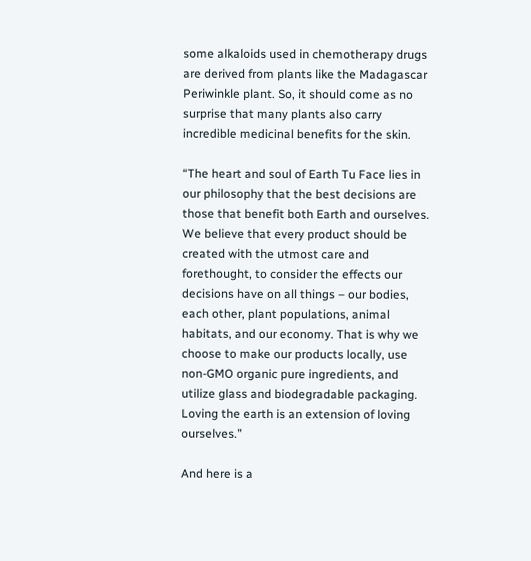some alkaloids used in chemotherapy drugs are derived from plants like the Madagascar Periwinkle plant. So, it should come as no surprise that many plants also carry incredible medicinal benefits for the skin.

“The heart and soul of Earth Tu Face lies in our philosophy that the best decisions are those that benefit both Earth and ourselves. We believe that every product should be created with the utmost care and forethought, to consider the effects our decisions have on all things – our bodies, each other, plant populations, animal habitats, and our economy. That is why we choose to make our products locally, use non-GMO organic pure ingredients, and utilize glass and biodegradable packaging. Loving the earth is an extension of loving ourselves.”

And here is a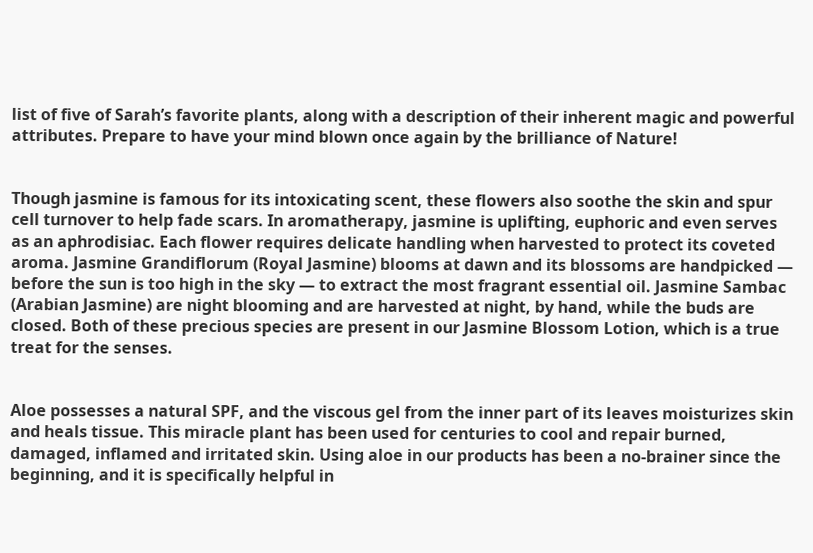list of five of Sarah’s favorite plants, along with a description of their inherent magic and powerful attributes. Prepare to have your mind blown once again by the brilliance of Nature!


Though jasmine is famous for its intoxicating scent, these flowers also soothe the skin and spur cell turnover to help fade scars. In aromatherapy, jasmine is uplifting, euphoric and even serves as an aphrodisiac. Each flower requires delicate handling when harvested to protect its coveted aroma. Jasmine Grandiflorum (Royal Jasmine) blooms at dawn and its blossoms are handpicked — before the sun is too high in the sky — to extract the most fragrant essential oil. Jasmine Sambac (Arabian Jasmine) are night blooming and are harvested at night, by hand, while the buds are closed. Both of these precious species are present in our Jasmine Blossom Lotion, which is a true treat for the senses.


Aloe possesses a natural SPF, and the viscous gel from the inner part of its leaves moisturizes skin and heals tissue. This miracle plant has been used for centuries to cool and repair burned, damaged, inflamed and irritated skin. Using aloe in our products has been a no-brainer since the beginning, and it is specifically helpful in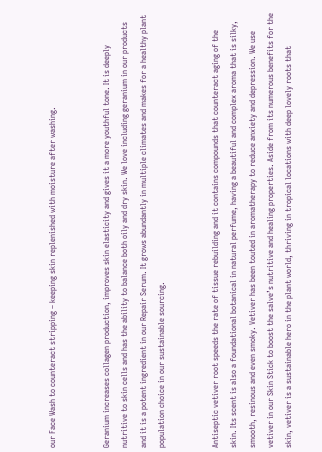our Face Wash to counteract stripping – keeping skin replenished with moisture after washing.


Geranium increases collagen production, improves skin elasticity and gives it a more youthful tone. It is deeply nutritive to skin cells and has the ability to balance both oily and dry skin. We love including geranium in our products and it is a potent ingredient in our Repair Serum. It grows abundantly in multiple climates and makes for a healthy plant population choice in our sustainable sourcing.


Antiseptic vetiver root speeds the rate of tissue rebuilding and it contains compounds that counteract aging of the skin. Its scent is also a foundational botanical in natural perfume, having a beautiful and complex aroma that is silky, smooth, resinous and even smoky. Vetiver has been touted in aromatherapy to reduce anxiety and depression. We use vetiver in our Skin Stick to boost the salve’s nutritive and healing properties. Aside from its numerous benefits for the skin, vetiver is a sustainable hero in the plant world, thriving in tropical locations with deep lovely roots that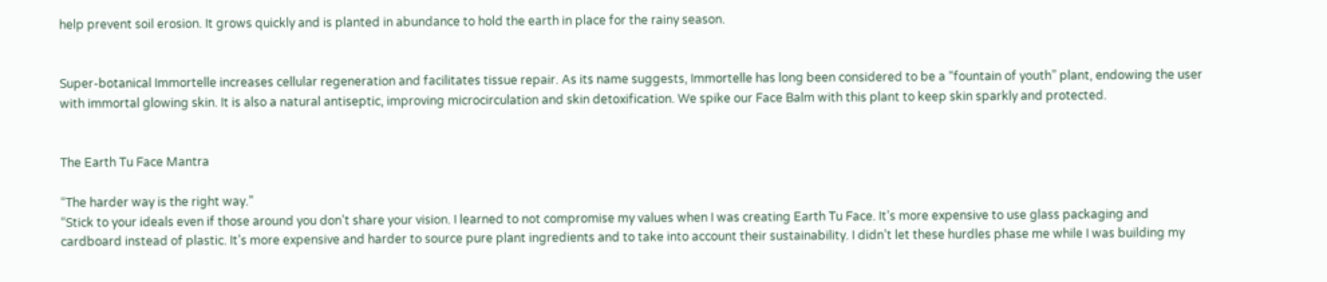help prevent soil erosion. It grows quickly and is planted in abundance to hold the earth in place for the rainy season.


Super-botanical Immortelle increases cellular regeneration and facilitates tissue repair. As its name suggests, Immortelle has long been considered to be a “fountain of youth” plant, endowing the user with immortal glowing skin. It is also a natural antiseptic, improving microcirculation and skin detoxification. We spike our Face Balm with this plant to keep skin sparkly and protected.


The Earth Tu Face Mantra

“The harder way is the right way.”
“Stick to your ideals even if those around you don’t share your vision. I learned to not compromise my values when I was creating Earth Tu Face. It’s more expensive to use glass packaging and cardboard instead of plastic. It’s more expensive and harder to source pure plant ingredients and to take into account their sustainability. I didn’t let these hurdles phase me while I was building my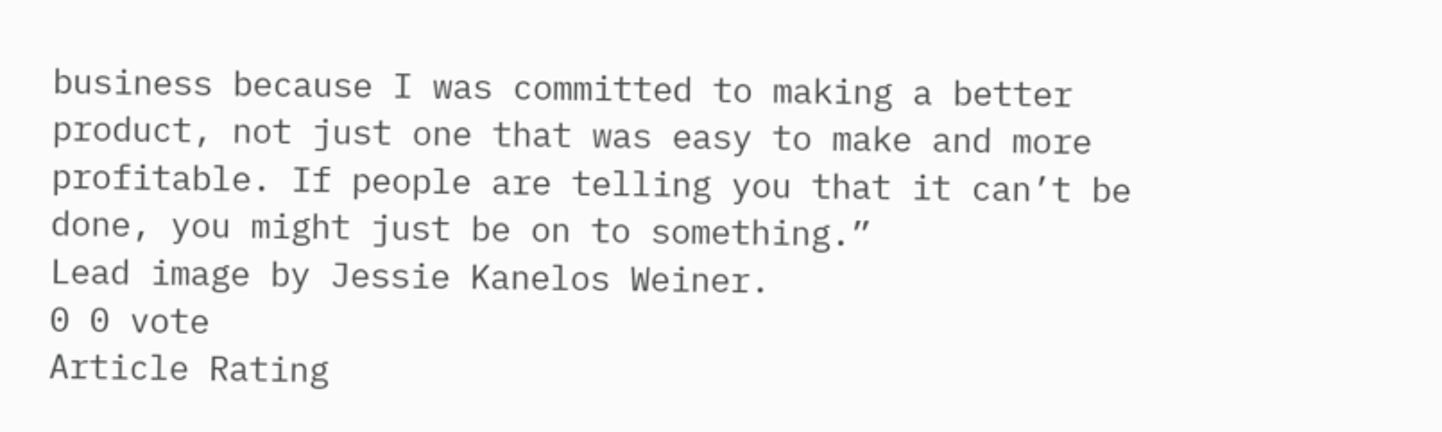business because I was committed to making a better product, not just one that was easy to make and more profitable. If people are telling you that it can’t be done, you might just be on to something.”
Lead image by Jessie Kanelos Weiner.
0 0 vote
Article Rating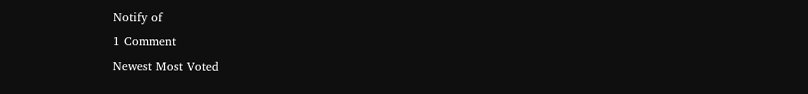Notify of
1 Comment
Newest Most Voted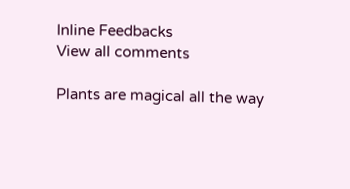Inline Feedbacks
View all comments

Plants are magical all the way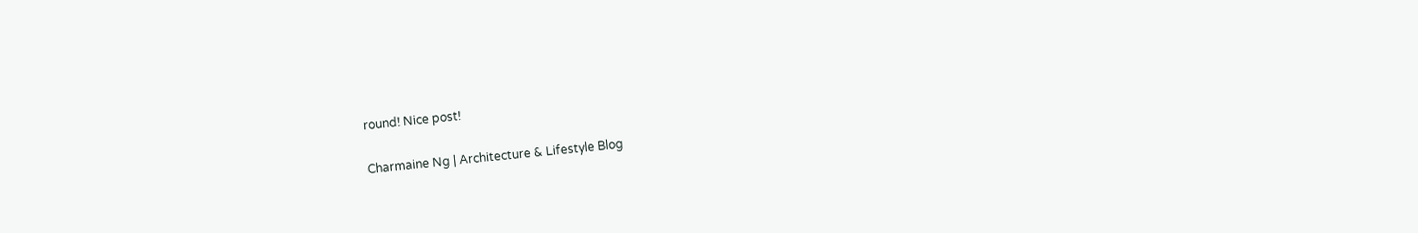round! Nice post!

Charmaine Ng | Architecture & Lifestyle Blog